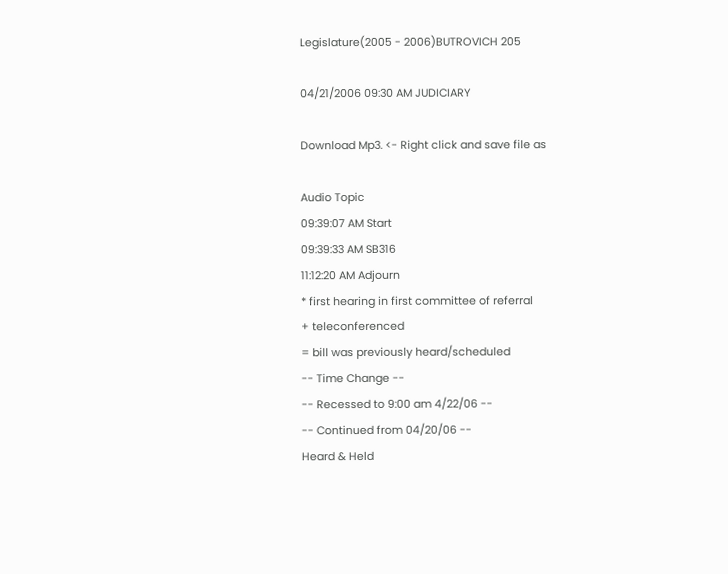Legislature(2005 - 2006)BUTROVICH 205

04/21/2006 09:30 AM JUDICIARY

Download Mp3. <- Right click and save file as

Audio Topic
09:39:07 AM Start
09:39:33 AM SB316
11:12:20 AM Adjourn
* first hearing in first committee of referral
+ teleconferenced
= bill was previously heard/scheduled
-- Time Change --
-- Recessed to 9:00 am 4/22/06 --
-- Continued from 04/20/06 --
Heard & Held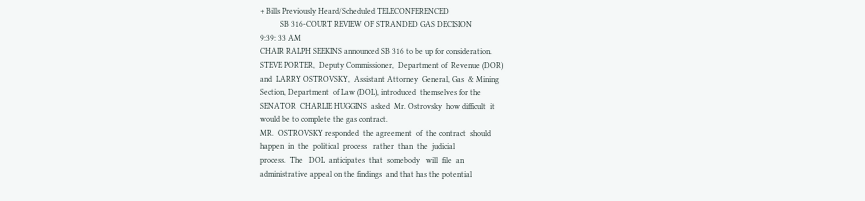+ Bills Previously Heard/Scheduled TELECONFERENCED
          SB 316-COURT REVIEW OF STRANDED GAS DECISION
9:39: 33 AM
CHAIR RALPH SEEKINS announced SB 316 to be up for consideration.
STEVE PORTER,  Deputy Commissioner,  Department of  Revenue (DOR)
and  LARRY OSTROVSKY,  Assistant Attorney  General, Gas  & Mining
Section, Department  of Law (DOL), introduced  themselves for the
SENATOR  CHARLIE HUGGINS  asked  Mr. Ostrovsky  how difficult  it
would be to complete the gas contract.
MR.  OSTROVSKY responded  the agreement  of  the contract  should
happen  in  the  political  process   rather  than  the  judicial
process.  The   DOL  anticipates  that  somebody   will  file  an
administrative appeal on the findings  and that has the potential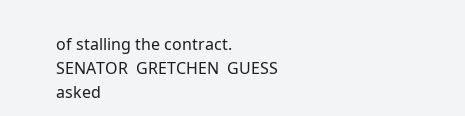of stalling the contract.
SENATOR  GRETCHEN  GUESS  asked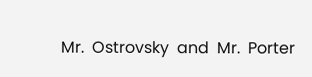Mr.  Ostrovsky  and  Mr.  Porter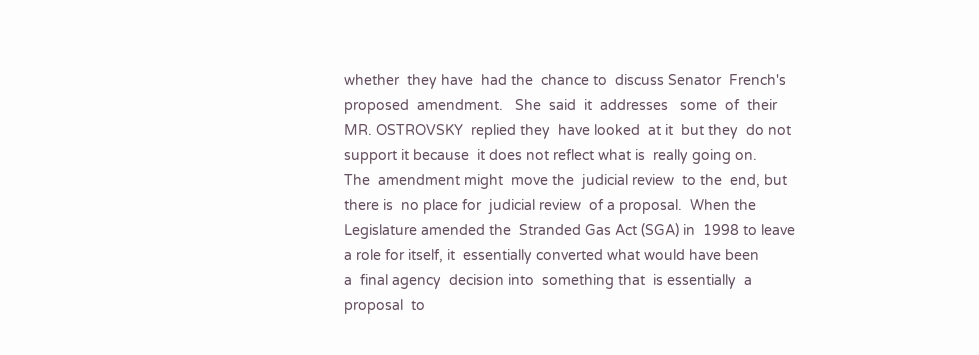whether  they have  had the  chance to  discuss Senator  French's
proposed  amendment.   She  said  it  addresses   some  of  their
MR. OSTROVSKY  replied they  have looked  at it  but they  do not
support it because  it does not reflect what is  really going on.
The  amendment might  move the  judicial review  to the  end, but
there is  no place for  judicial review  of a proposal.  When the
Legislature amended the  Stranded Gas Act (SGA) in  1998 to leave
a role for itself, it  essentially converted what would have been
a  final agency  decision into  something that  is essentially  a
proposal  to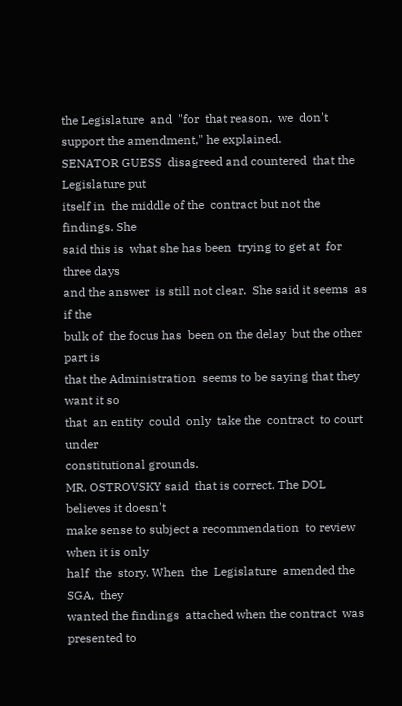the Legislature  and  "for  that reason,  we  don't
support the amendment," he explained.
SENATOR GUESS  disagreed and countered  that the  Legislature put
itself in  the middle of the  contract but not the  findings. She
said this is  what she has been  trying to get at  for three days
and the answer  is still not clear.  She said it seems  as if the
bulk of  the focus has  been on the delay  but the other  part is
that the Administration  seems to be saying that they  want it so
that  an entity  could  only  take the  contract  to court  under
constitutional grounds.
MR. OSTROVSKY said  that is correct. The DOL  believes it doesn't
make sense to subject a recommendation  to review when it is only
half  the  story. When  the  Legislature  amended the  SGA,  they
wanted the findings  attached when the contract  was presented to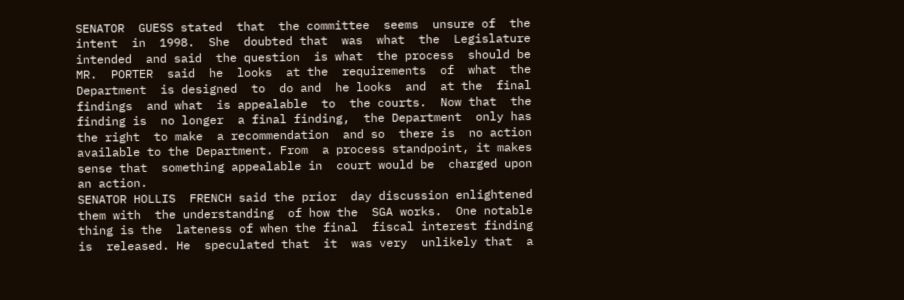SENATOR  GUESS stated  that  the committee  seems  unsure of  the
intent  in  1998.  She  doubted that  was  what  the  Legislature
intended  and said  the question  is what  the process  should be
MR.  PORTER  said  he  looks  at the  requirements  of  what  the
Department  is designed  to  do and  he looks  and  at the  final
findings  and what  is appealable  to  the courts.  Now that  the
finding is  no longer  a final finding,  the Department  only has
the right  to make  a recommendation  and so  there is  no action
available to the Department. From  a process standpoint, it makes
sense that  something appealable in  court would be  charged upon
an action.
SENATOR HOLLIS  FRENCH said the prior  day discussion enlightened
them with  the understanding  of how the  SGA works.  One notable
thing is the  lateness of when the final  fiscal interest finding
is  released. He  speculated that  it  was very  unlikely that  a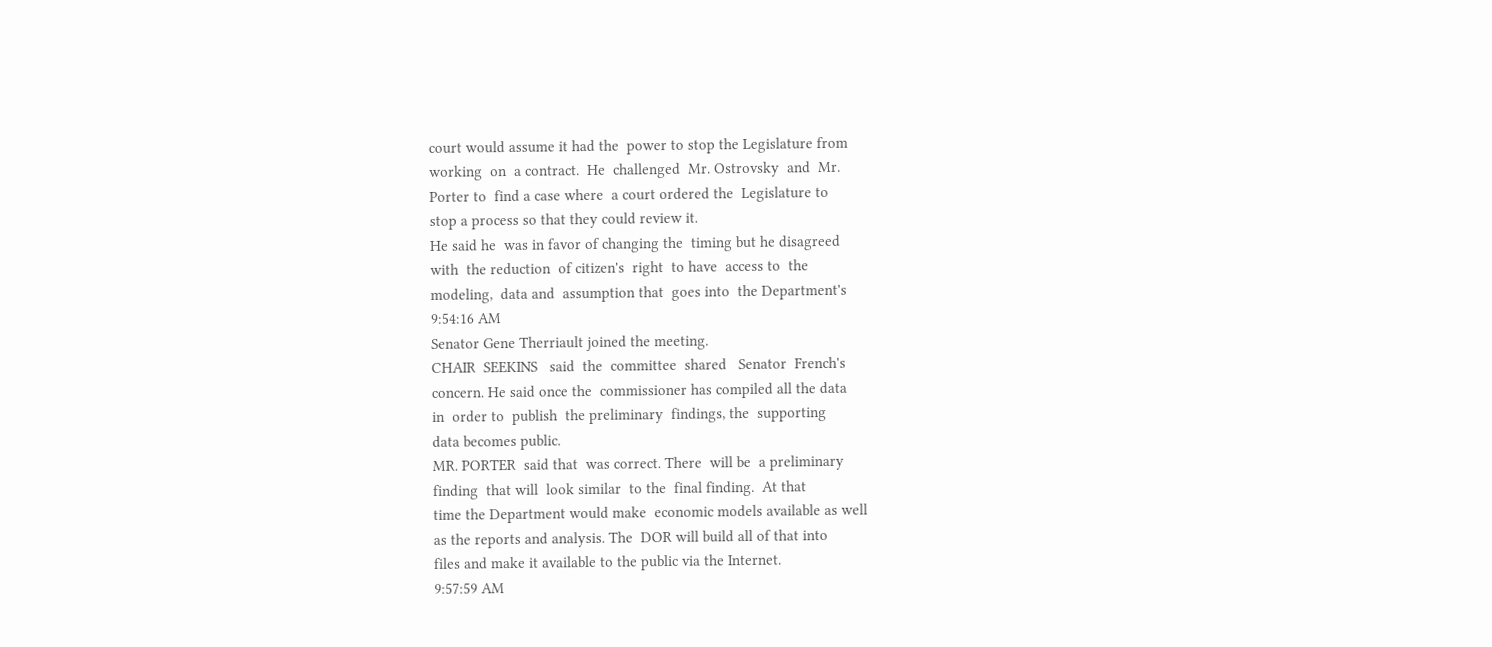court would assume it had the  power to stop the Legislature from
working  on  a contract.  He  challenged  Mr. Ostrovsky  and  Mr.
Porter to  find a case where  a court ordered the  Legislature to
stop a process so that they could review it.
He said he  was in favor of changing the  timing but he disagreed
with  the reduction  of citizen's  right  to have  access to  the
modeling,  data and  assumption that  goes into  the Department's
9:54:16 AM
Senator Gene Therriault joined the meeting.
CHAIR  SEEKINS   said  the  committee  shared   Senator  French's
concern. He said once the  commissioner has compiled all the data
in  order to  publish  the preliminary  findings, the  supporting
data becomes public.
MR. PORTER  said that  was correct. There  will be  a preliminary
finding  that will  look similar  to the  final finding.  At that
time the Department would make  economic models available as well
as the reports and analysis. The  DOR will build all of that into
files and make it available to the public via the Internet.
9:57:59 AM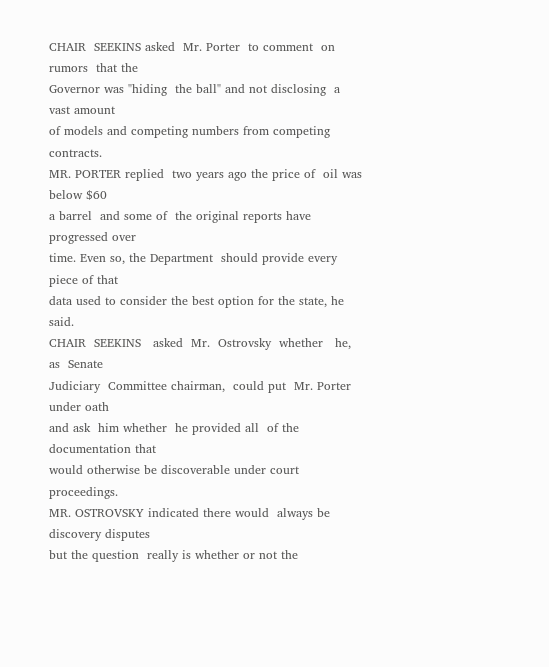CHAIR  SEEKINS asked  Mr. Porter  to comment  on rumors  that the
Governor was "hiding  the ball" and not disclosing  a vast amount
of models and competing numbers from competing contracts.
MR. PORTER replied  two years ago the price of  oil was below $60
a barrel  and some of  the original reports have  progressed over
time. Even so, the Department  should provide every piece of that
data used to consider the best option for the state, he said.
CHAIR  SEEKINS   asked  Mr.  Ostrovsky  whether   he,  as  Senate
Judiciary  Committee chairman,  could put  Mr. Porter  under oath
and ask  him whether  he provided all  of the  documentation that
would otherwise be discoverable under court proceedings.
MR. OSTROVSKY indicated there would  always be discovery disputes
but the question  really is whether or not the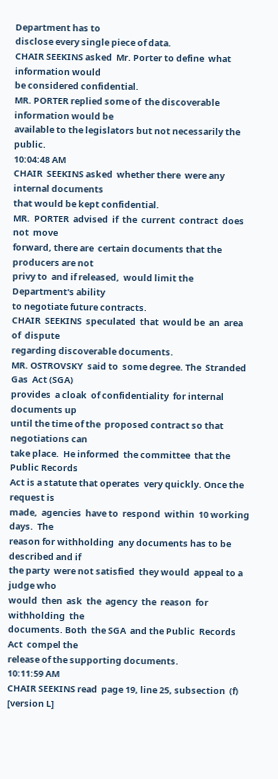Department has to
disclose every single piece of data.
CHAIR SEEKINS asked  Mr. Porter to define  what information would
be considered confidential.
MR. PORTER replied some of  the discoverable information would be
available to the legislators but not necessarily the public.
10:04:48 AM
CHAIR  SEEKINS asked  whether there  were any  internal documents
that would be kept confidential.
MR.  PORTER  advised  if  the  current  contract  does  not  move
forward, there are  certain documents that the  producers are not
privy to  and if released,  would limit the  Department's ability
to negotiate future contracts.
CHAIR  SEEKINS  speculated  that  would be  an  area  of  dispute
regarding discoverable documents.
MR. OSTROVSKY  said to  some degree. The  Stranded Gas  Act (SGA)
provides  a cloak  of confidentiality  for internal  documents up
until the time of the  proposed contract so that negotiations can
take place.  He informed  the committee  that the  Public Records
Act is a statute that operates  very quickly. Once the request is
made,  agencies  have to  respond  within  10 working  days.  The
reason for withholding  any documents has to be  described and if
the party  were not satisfied  they would  appeal to a  judge who
would  then  ask  the  agency  the  reason  for  withholding  the
documents. Both  the SGA  and the Public  Records Act  compel the
release of the supporting documents.
10:11:59 AM
CHAIR SEEKINS read  page 19, line 25, subsection  (f) [version L]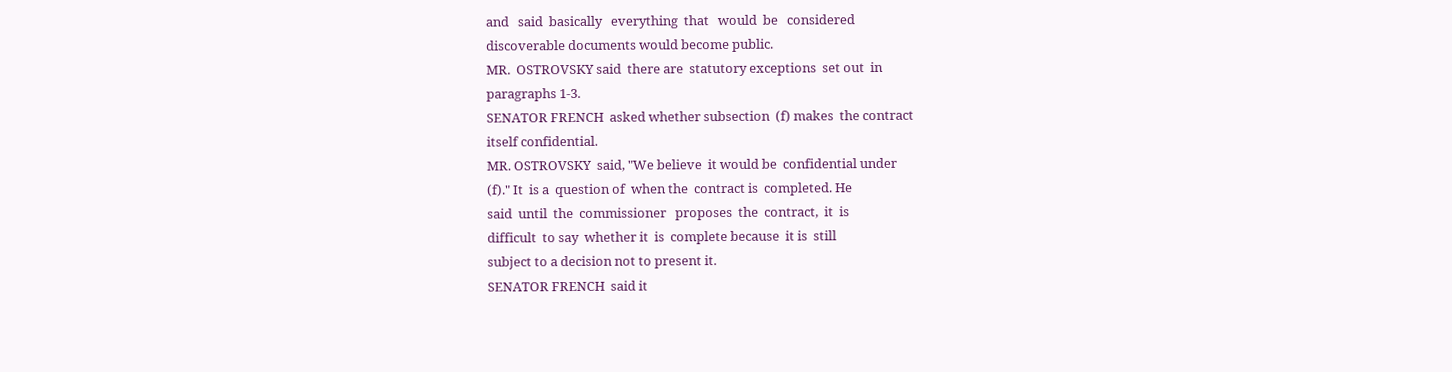and   said  basically   everything  that   would  be   considered
discoverable documents would become public.
MR.  OSTROVSKY said  there are  statutory exceptions  set out  in
paragraphs 1-3.
SENATOR FRENCH  asked whether subsection  (f) makes  the contract
itself confidential.
MR. OSTROVSKY  said, "We believe  it would be  confidential under
(f)." It  is a  question of  when the  contract is  completed. He
said  until  the  commissioner   proposes  the  contract,  it  is
difficult  to say  whether it  is  complete because  it is  still
subject to a decision not to present it.
SENATOR FRENCH  said it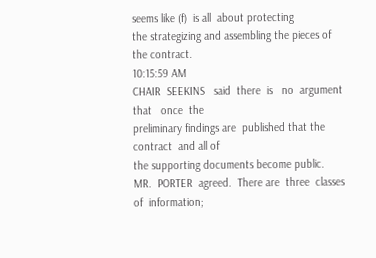seems like (f)  is all  about protecting
the strategizing and assembling the pieces of the contract.
10:15:59 AM
CHAIR  SEEKINS   said  there  is   no  argument  that   once  the
preliminary findings are  published that the contract  and all of
the supporting documents become public.
MR.  PORTER  agreed.  There are  three  classes  of  information;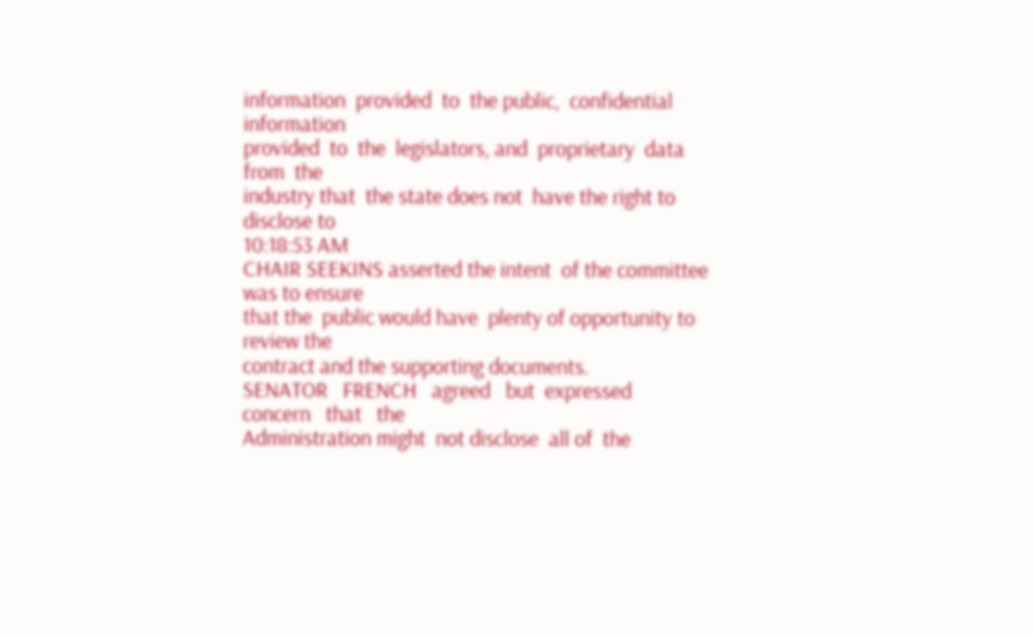information  provided  to  the public,  confidential  information
provided  to  the  legislators, and  proprietary  data  from  the
industry that  the state does not  have the right to  disclose to
10:18:53 AM
CHAIR SEEKINS asserted the intent  of the committee was to ensure
that the  public would have  plenty of opportunity to  review the
contract and the supporting documents.
SENATOR   FRENCH   agreed   but  expressed   concern   that   the
Administration might  not disclose  all of  the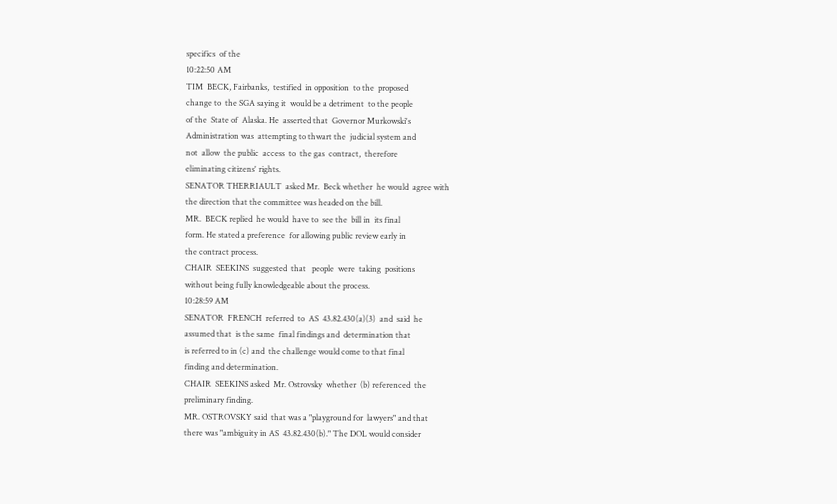specifics  of the
10:22:50 AM
TIM  BECK, Fairbanks,  testified  in opposition  to the  proposed
change to  the SGA saying it  would be a detriment  to the people
of the  State of  Alaska. He  asserted that  Governor Murkowski's
Administration was  attempting to thwart the  judicial system and
not  allow  the public  access  to  the gas  contract,  therefore
eliminating citizens' rights.
SENATOR THERRIAULT  asked Mr.  Beck whether  he would  agree with
the direction that the committee was headed on the bill.
MR.  BECK replied  he would  have to  see the  bill in  its final
form. He stated a preference  for allowing public review early in
the contract process.
CHAIR  SEEKINS  suggested  that   people  were  taking  positions
without being fully knowledgeable about the process.
10:28:59 AM
SENATOR  FRENCH  referred  to  AS  43.82.430(a)(3)  and  said  he
assumed that  is the same  final findings and  determination that
is referred to in (c) and  the challenge would come to that final
finding and determination.
CHAIR  SEEKINS asked  Mr. Ostrovsky  whether  (b) referenced  the
preliminary finding.
MR. OSTROVSKY said  that was a "playground for  lawyers" and that
there was "ambiguity in AS  43.82.430(b)." The DOL would consider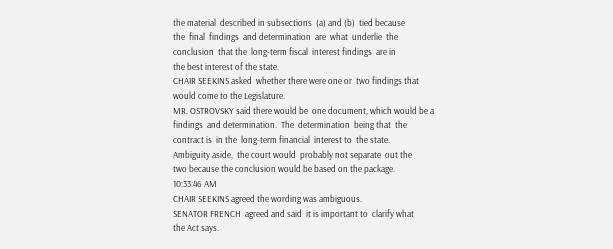the material  described in subsections  (a) and (b)  tied because
the  final  findings  and determination  are  what  underlie  the
conclusion  that the  long-term fiscal  interest findings  are in
the best interest of the state.
CHAIR SEEKINS asked  whether there were one or  two findings that
would come to the Legislature.
MR. OSTROVSKY said there would be  one document, which would be a
findings  and determination.  The  determination  being that  the
contract is  in the  long-term financial  interest to  the state.
Ambiguity aside,  the court would  probably not separate  out the
two because the conclusion would be based on the package.
10:33:46 AM
CHAIR SEEKINS agreed the wording was ambiguous.
SENATOR FRENCH  agreed and said  it is important to  clarify what
the Act says.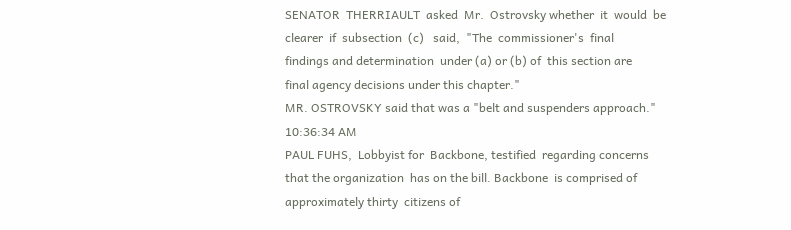SENATOR  THERRIAULT  asked  Mr.  Ostrovsky whether  it  would  be
clearer  if  subsection  (c)   said,  "The  commissioner's  final
findings and determination  under (a) or (b) of  this section are
final agency decisions under this chapter."
MR. OSTROVSKY said that was a "belt and suspenders approach."
10:36:34 AM
PAUL FUHS,  Lobbyist for  Backbone, testified  regarding concerns
that the organization  has on the bill. Backbone  is comprised of
approximately thirty  citizens of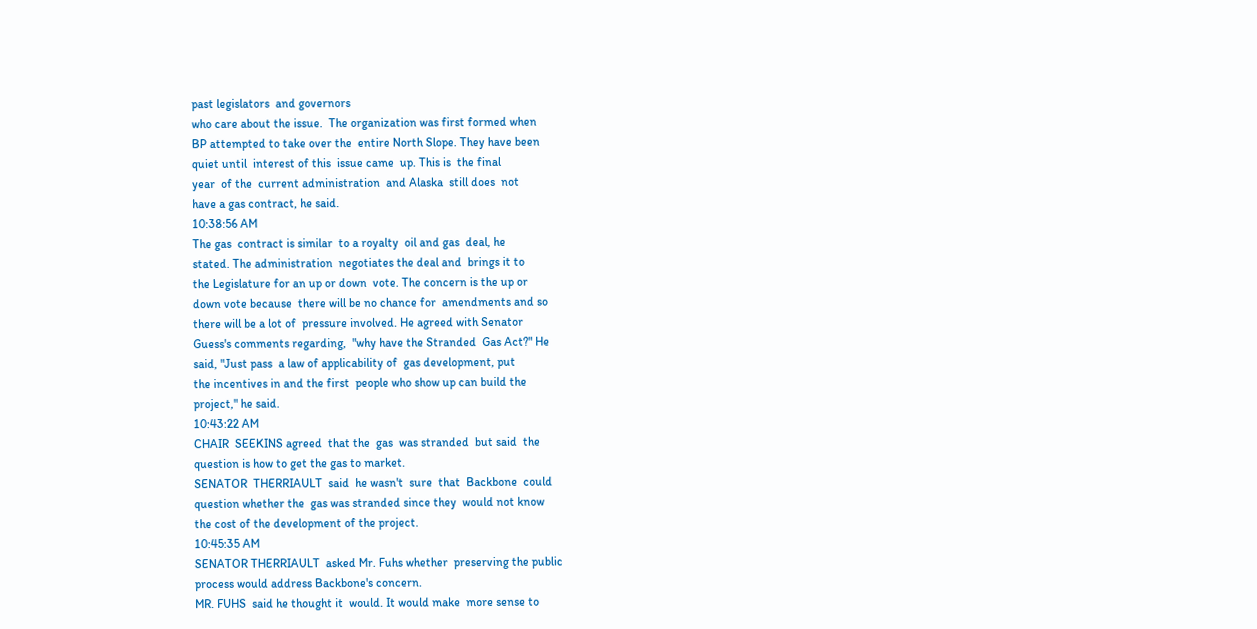past legislators  and governors
who care about the issue.  The organization was first formed when
BP attempted to take over the  entire North Slope. They have been
quiet until  interest of this  issue came  up. This is  the final
year  of the  current administration  and Alaska  still does  not
have a gas contract, he said.
10:38:56 AM
The gas  contract is similar  to a royalty  oil and gas  deal, he
stated. The administration  negotiates the deal and  brings it to
the Legislature for an up or down  vote. The concern is the up or
down vote because  there will be no chance for  amendments and so
there will be a lot of  pressure involved. He agreed with Senator
Guess's comments regarding,  "why have the Stranded  Gas Act?" He
said, "Just pass  a law of applicability of  gas development, put
the incentives in and the first  people who show up can build the
project," he said.
10:43:22 AM
CHAIR  SEEKINS agreed  that the  gas  was stranded  but said  the
question is how to get the gas to market.
SENATOR  THERRIAULT  said  he wasn't  sure  that  Backbone  could
question whether the  gas was stranded since they  would not know
the cost of the development of the project.
10:45:35 AM
SENATOR THERRIAULT  asked Mr. Fuhs whether  preserving the public
process would address Backbone's concern.
MR. FUHS  said he thought it  would. It would make  more sense to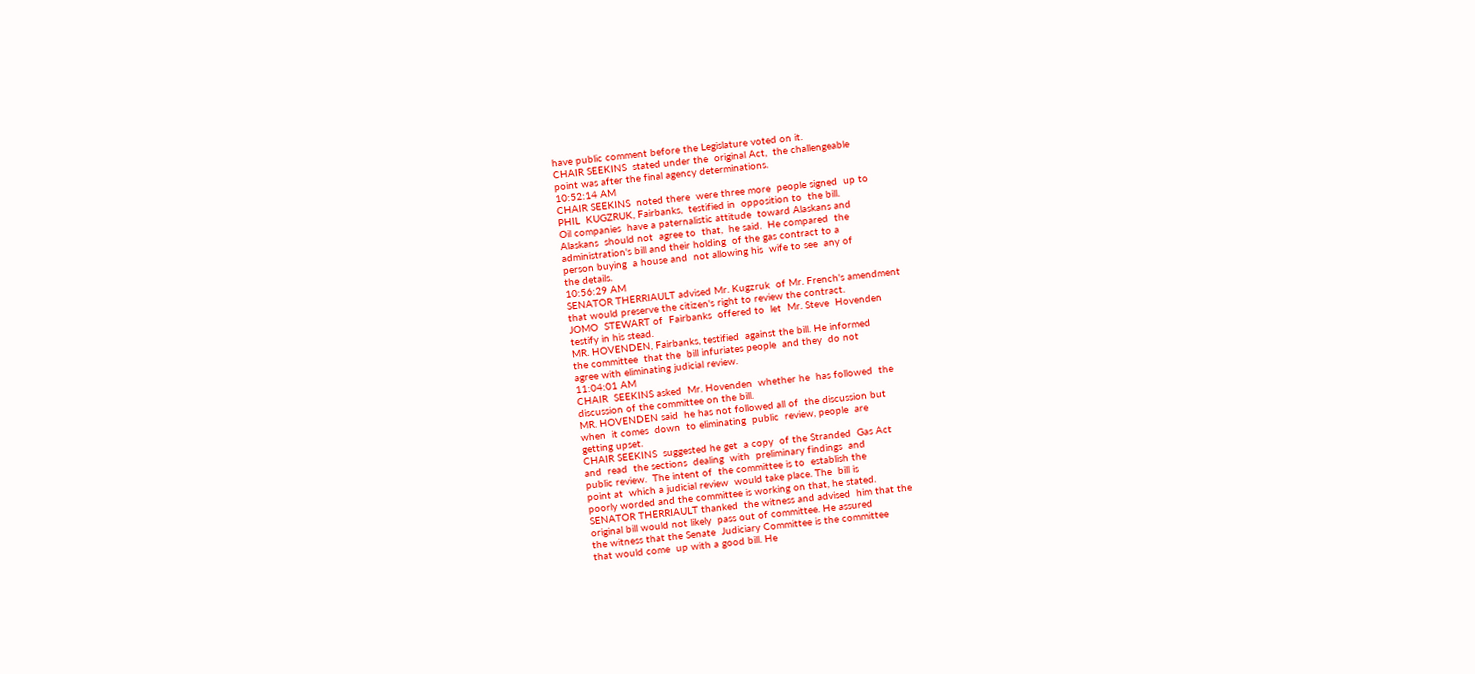have public comment before the Legislature voted on it.
CHAIR SEEKINS  stated under the  original Act,  the challengeable
point was after the final agency determinations.
10:52:14 AM
CHAIR SEEKINS  noted there  were three more  people signed  up to
PHIL  KUGZRUK, Fairbanks,  testified in  opposition to  the bill.
Oil companies  have a paternalistic attitude  toward Alaskans and
Alaskans  should not  agree to  that,  he said.  He compared  the
administration's bill and their holding  of the gas contract to a
person buying  a house and  not allowing his  wife to see  any of
the details.
10:56:29 AM
SENATOR THERRIAULT advised Mr. Kugzruk  of Mr. French's amendment
that would preserve the citizen's right to review the contract.
JOMO  STEWART of  Fairbanks  offered to  let  Mr. Steve  Hovenden
testify in his stead.
MR. HOVENDEN, Fairbanks, testified  against the bill. He informed
the committee  that the  bill infuriates people  and they  do not
agree with eliminating judicial review.
11:04:01 AM
CHAIR  SEEKINS asked  Mr. Hovenden  whether he  has followed  the
discussion of the committee on the bill.
MR. HOVENDEN said  he has not followed all of  the discussion but
when  it comes  down  to eliminating  public  review, people  are
getting upset.
CHAIR SEEKINS  suggested he get  a copy  of the Stranded  Gas Act
and  read  the sections  dealing  with  preliminary findings  and
public review.  The intent of  the committee is to  establish the
point at  which a judicial review  would take place. The  bill is
poorly worded and the committee is working on that, he stated.
SENATOR THERRIAULT thanked  the witness and advised  him that the
original bill would not likely  pass out of committee. He assured
the witness that the Senate  Judiciary Committee is the committee
that would come  up with a good bill. He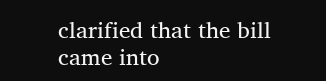clarified that the bill
came into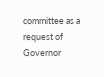committee as a  request of Governor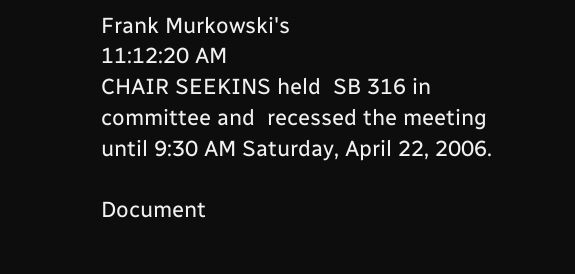Frank Murkowski's
11:12:20 AM
CHAIR SEEKINS held  SB 316 in committee and  recessed the meeting
until 9:30 AM Saturday, April 22, 2006.

Document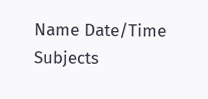Name Date/Time Subjects